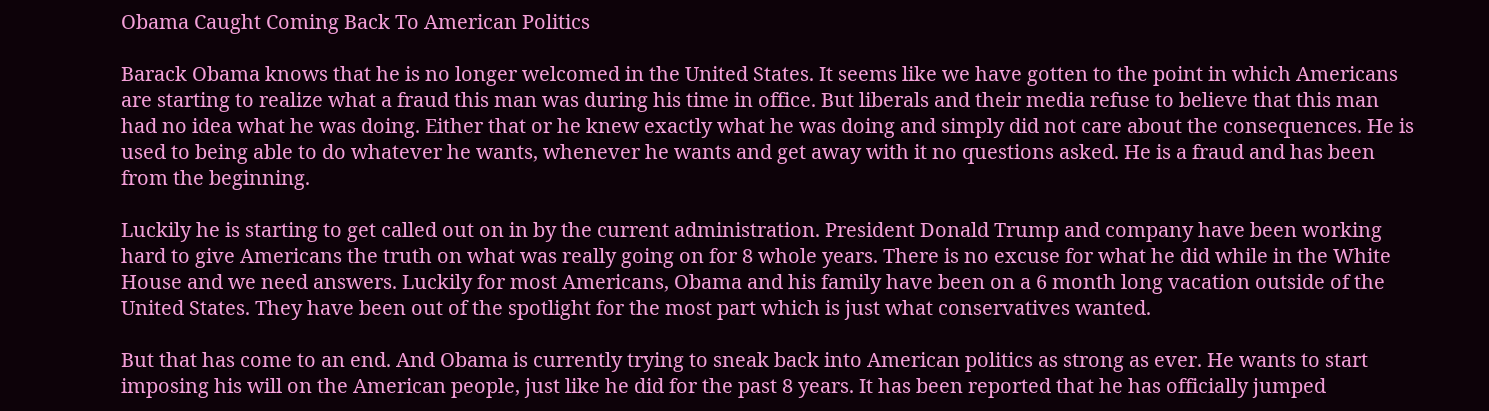Obama Caught Coming Back To American Politics

Barack Obama knows that he is no longer welcomed in the United States. It seems like we have gotten to the point in which Americans are starting to realize what a fraud this man was during his time in office. But liberals and their media refuse to believe that this man had no idea what he was doing. Either that or he knew exactly what he was doing and simply did not care about the consequences. He is used to being able to do whatever he wants, whenever he wants and get away with it no questions asked. He is a fraud and has been from the beginning.

Luckily he is starting to get called out on in by the current administration. President Donald Trump and company have been working hard to give Americans the truth on what was really going on for 8 whole years. There is no excuse for what he did while in the White House and we need answers. Luckily for most Americans, Obama and his family have been on a 6 month long vacation outside of the United States. They have been out of the spotlight for the most part which is just what conservatives wanted.

But that has come to an end. And Obama is currently trying to sneak back into American politics as strong as ever. He wants to start imposing his will on the American people, just like he did for the past 8 years. It has been reported that he has officially jumped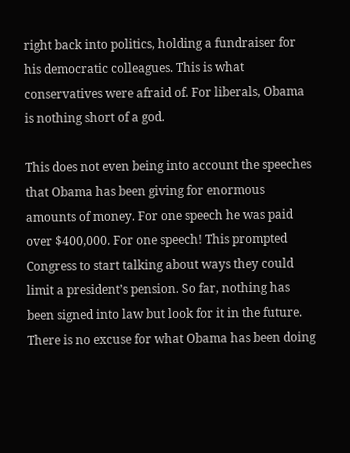right back into politics, holding a fundraiser for his democratic colleagues. This is what conservatives were afraid of. For liberals, Obama is nothing short of a god.

This does not even being into account the speeches that Obama has been giving for enormous amounts of money. For one speech he was paid over $400,000. For one speech! This prompted Congress to start talking about ways they could limit a president’s pension. So far, nothing has been signed into law but look for it in the future. There is no excuse for what Obama has been doing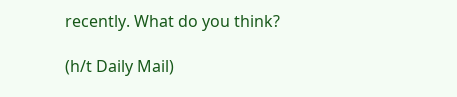recently. What do you think?

(h/t Daily Mail)